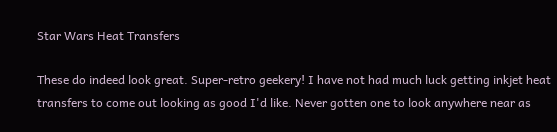Star Wars Heat Transfers

These do indeed look great. Super-retro geekery! I have not had much luck getting inkjet heat transfers to come out looking as good I'd like. Never gotten one to look anywhere near as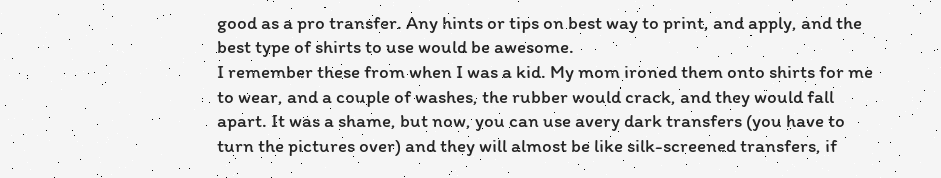good as a pro transfer. Any hints or tips on best way to print, and apply, and the best type of shirts to use would be awesome.
I remember these from when I was a kid. My mom ironed them onto shirts for me to wear, and a couple of washes, the rubber would crack, and they would fall apart. It was a shame, but now, you can use avery dark transfers (you have to turn the pictures over) and they will almost be like silk-screened transfers, if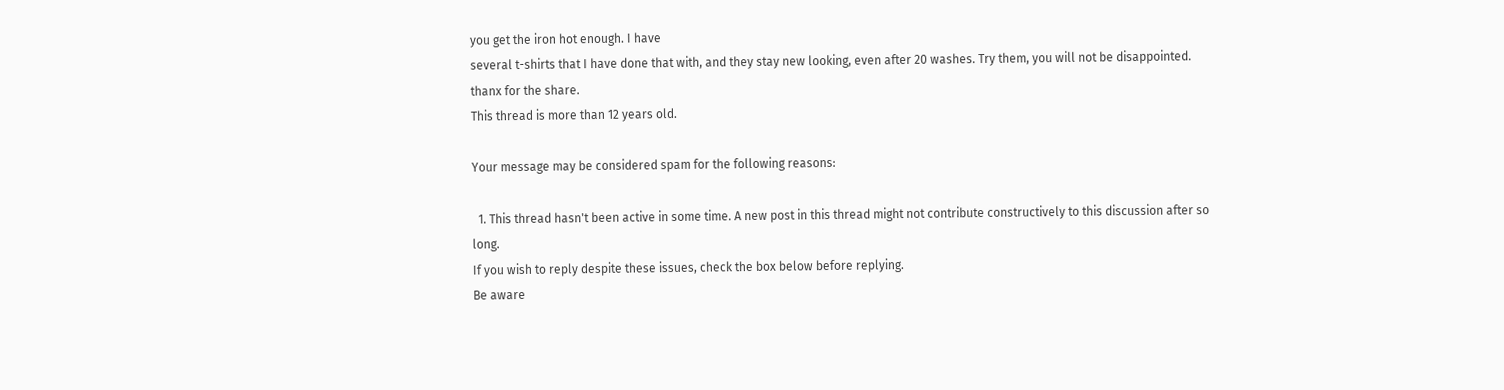you get the iron hot enough. I have
several t-shirts that I have done that with, and they stay new looking, even after 20 washes. Try them, you will not be disappointed.
thanx for the share.
This thread is more than 12 years old.

Your message may be considered spam for the following reasons:

  1. This thread hasn't been active in some time. A new post in this thread might not contribute constructively to this discussion after so long.
If you wish to reply despite these issues, check the box below before replying.
Be aware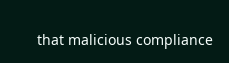that malicious compliance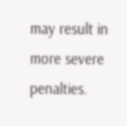may result in more severe penalties.